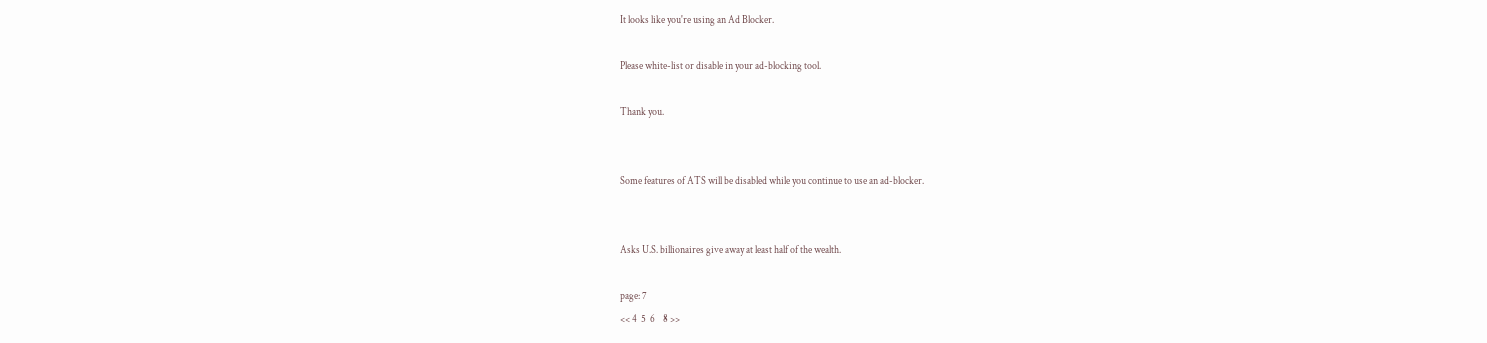It looks like you're using an Ad Blocker.

Please white-list or disable in your ad-blocking tool.

Thank you.


Some features of ATS will be disabled while you continue to use an ad-blocker.


Asks U.S. billionaires give away at least half of the wealth.

page: 7
<< 4  5  6    8 >>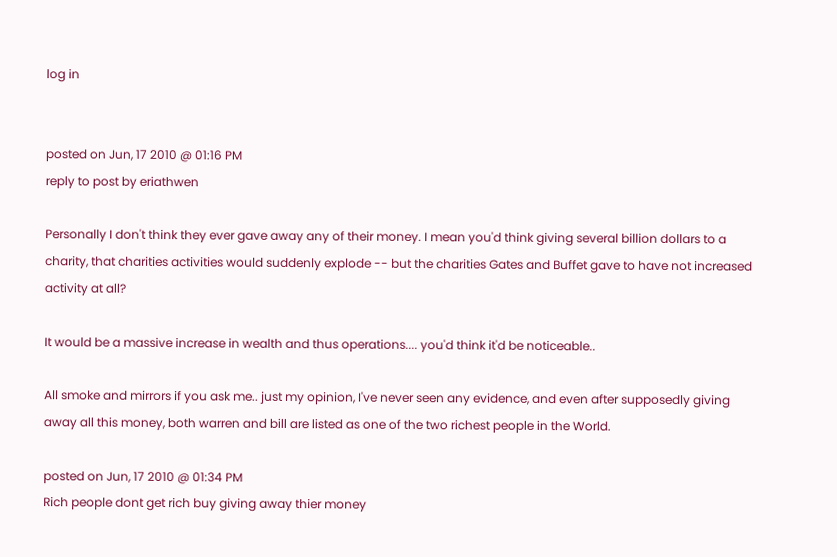log in


posted on Jun, 17 2010 @ 01:16 PM
reply to post by eriathwen

Personally I don't think they ever gave away any of their money. I mean you'd think giving several billion dollars to a charity, that charities activities would suddenly explode -- but the charities Gates and Buffet gave to have not increased activity at all?

It would be a massive increase in wealth and thus operations.... you'd think it'd be noticeable..

All smoke and mirrors if you ask me.. just my opinion, I've never seen any evidence, and even after supposedly giving away all this money, both warren and bill are listed as one of the two richest people in the World.

posted on Jun, 17 2010 @ 01:34 PM
Rich people dont get rich buy giving away thier money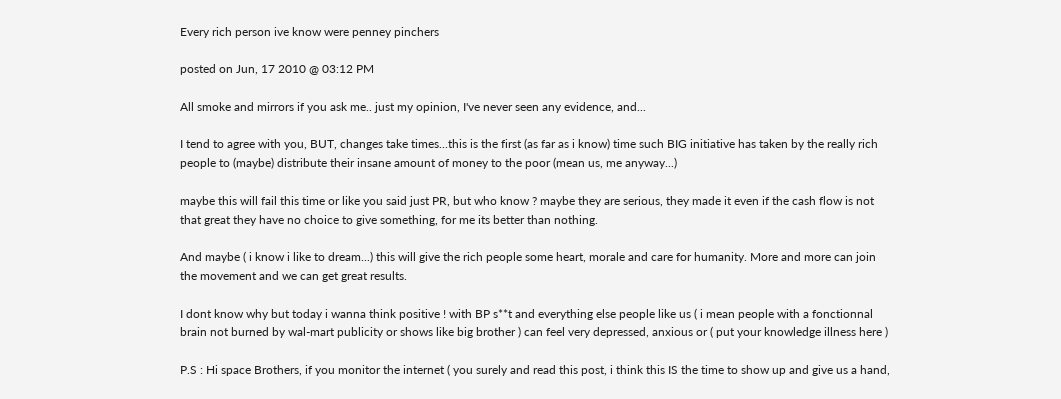Every rich person ive know were penney pinchers

posted on Jun, 17 2010 @ 03:12 PM

All smoke and mirrors if you ask me.. just my opinion, I've never seen any evidence, and...

I tend to agree with you, BUT, changes take times...this is the first (as far as i know) time such BIG initiative has taken by the really rich people to (maybe) distribute their insane amount of money to the poor (mean us, me anyway...)

maybe this will fail this time or like you said just PR, but who know ? maybe they are serious, they made it even if the cash flow is not that great they have no choice to give something, for me its better than nothing.

And maybe ( i know i like to dream...) this will give the rich people some heart, morale and care for humanity. More and more can join the movement and we can get great results.

I dont know why but today i wanna think positive ! with BP s**t and everything else people like us ( i mean people with a fonctionnal brain not burned by wal-mart publicity or shows like big brother ) can feel very depressed, anxious or ( put your knowledge illness here )

P.S : Hi space Brothers, if you monitor the internet ( you surely and read this post, i think this IS the time to show up and give us a hand,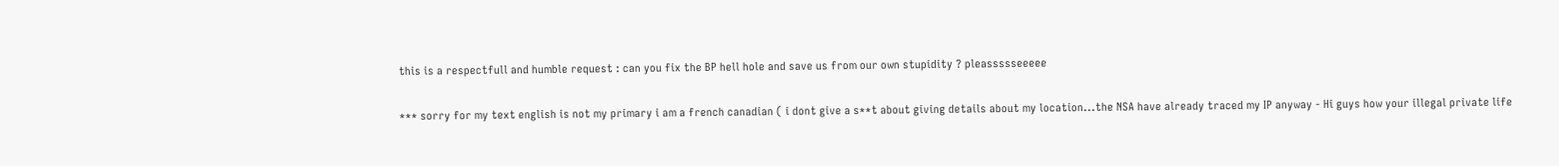this is a respectfull and humble request : can you fix the BP hell hole and save us from our own stupidity ? pleassssseeeee

*** sorry for my text english is not my primary i am a french canadian ( i dont give a s**t about giving details about my location...the NSA have already traced my IP anyway - Hi guys how your illegal private life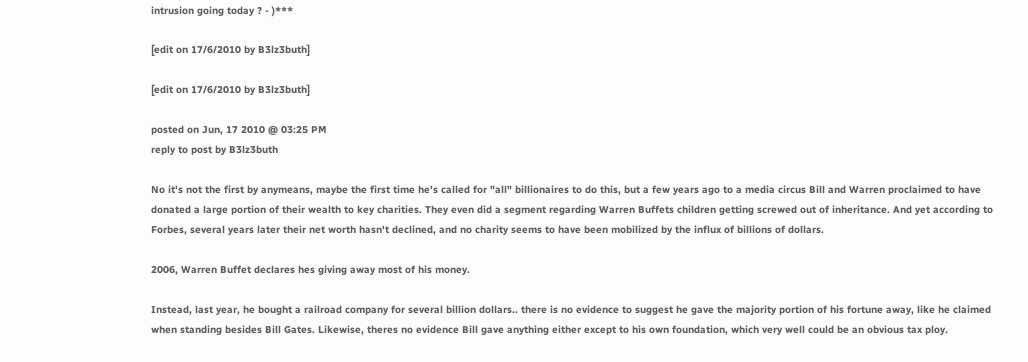intrusion going today ? - )***

[edit on 17/6/2010 by B3lz3buth]

[edit on 17/6/2010 by B3lz3buth]

posted on Jun, 17 2010 @ 03:25 PM
reply to post by B3lz3buth

No it's not the first by anymeans, maybe the first time he's called for "all" billionaires to do this, but a few years ago to a media circus Bill and Warren proclaimed to have donated a large portion of their wealth to key charities. They even did a segment regarding Warren Buffets children getting screwed out of inheritance. And yet according to Forbes, several years later their net worth hasn't declined, and no charity seems to have been mobilized by the influx of billions of dollars.

2006, Warren Buffet declares hes giving away most of his money.

Instead, last year, he bought a railroad company for several billion dollars.. there is no evidence to suggest he gave the majority portion of his fortune away, like he claimed when standing besides Bill Gates. Likewise, theres no evidence Bill gave anything either except to his own foundation, which very well could be an obvious tax ploy.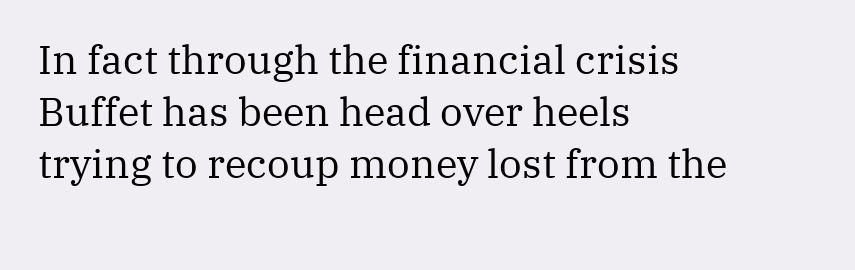In fact through the financial crisis Buffet has been head over heels trying to recoup money lost from the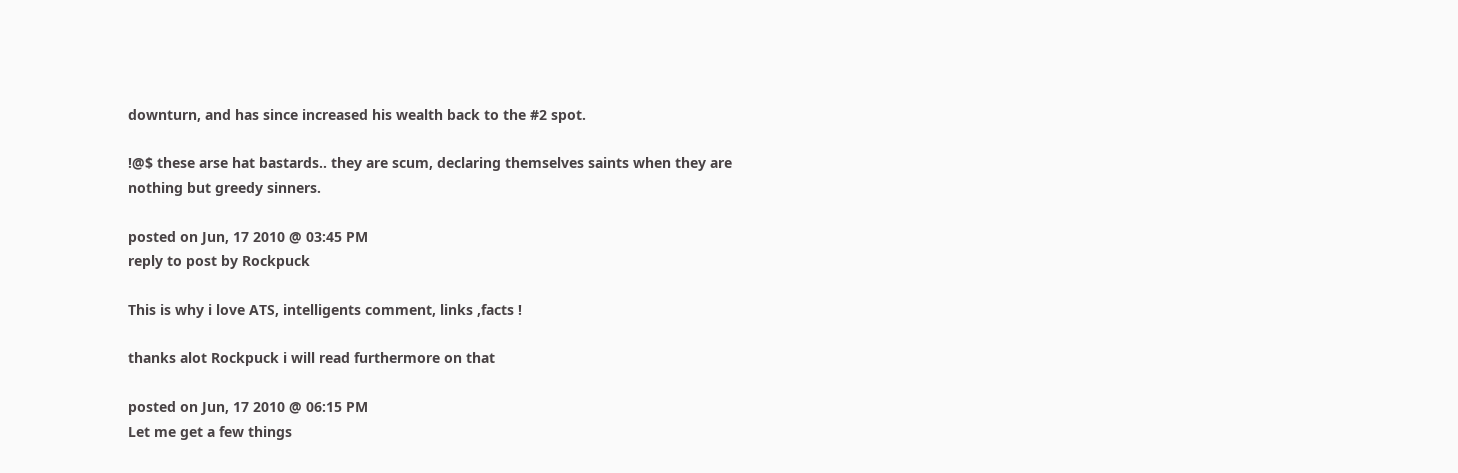downturn, and has since increased his wealth back to the #2 spot.

!@$ these arse hat bastards.. they are scum, declaring themselves saints when they are nothing but greedy sinners.

posted on Jun, 17 2010 @ 03:45 PM
reply to post by Rockpuck

This is why i love ATS, intelligents comment, links ,facts !

thanks alot Rockpuck i will read furthermore on that

posted on Jun, 17 2010 @ 06:15 PM
Let me get a few things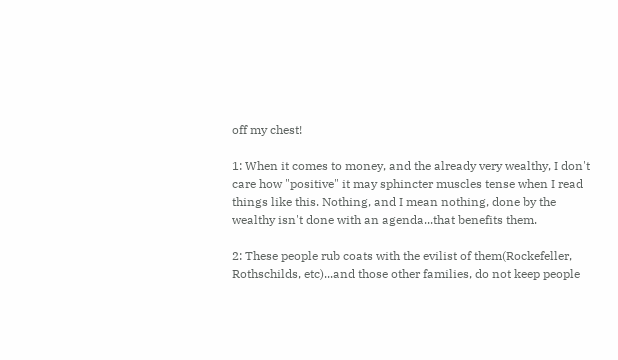off my chest!

1: When it comes to money, and the already very wealthy, I don't care how "positive" it may sphincter muscles tense when I read things like this. Nothing, and I mean nothing, done by the wealthy isn't done with an agenda...that benefits them.

2: These people rub coats with the evilist of them(Rockefeller, Rothschilds, etc)...and those other families, do not keep people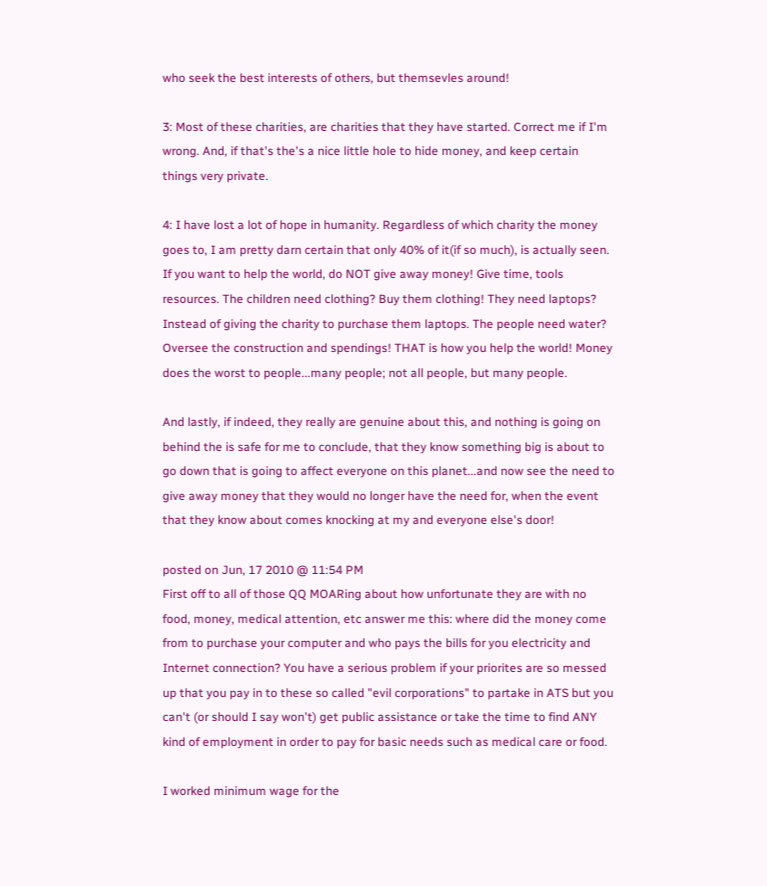who seek the best interests of others, but themsevles around!

3: Most of these charities, are charities that they have started. Correct me if I'm wrong. And, if that's the's a nice little hole to hide money, and keep certain things very private.

4: I have lost a lot of hope in humanity. Regardless of which charity the money goes to, I am pretty darn certain that only 40% of it(if so much), is actually seen. If you want to help the world, do NOT give away money! Give time, tools resources. The children need clothing? Buy them clothing! They need laptops? Instead of giving the charity to purchase them laptops. The people need water? Oversee the construction and spendings! THAT is how you help the world! Money does the worst to people...many people; not all people, but many people.

And lastly, if indeed, they really are genuine about this, and nothing is going on behind the is safe for me to conclude, that they know something big is about to go down that is going to affect everyone on this planet...and now see the need to give away money that they would no longer have the need for, when the event that they know about comes knocking at my and everyone else's door!

posted on Jun, 17 2010 @ 11:54 PM
First off to all of those QQ MOARing about how unfortunate they are with no food, money, medical attention, etc answer me this: where did the money come from to purchase your computer and who pays the bills for you electricity and Internet connection? You have a serious problem if your priorites are so messed up that you pay in to these so called "evil corporations" to partake in ATS but you can't (or should I say won't) get public assistance or take the time to find ANY kind of employment in order to pay for basic needs such as medical care or food.

I worked minimum wage for the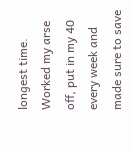longest time. Worked my arse off, put in my 40 every week and made sure to save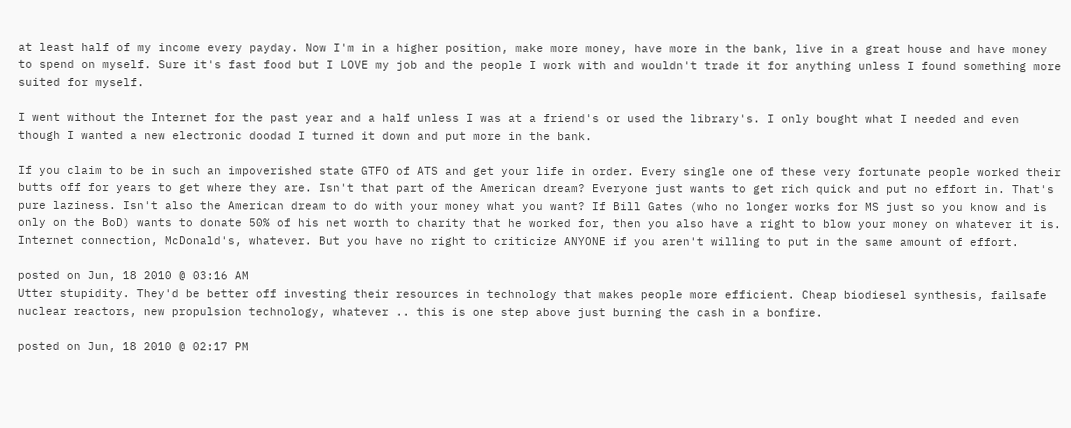at least half of my income every payday. Now I'm in a higher position, make more money, have more in the bank, live in a great house and have money to spend on myself. Sure it's fast food but I LOVE my job and the people I work with and wouldn't trade it for anything unless I found something more suited for myself.

I went without the Internet for the past year and a half unless I was at a friend's or used the library's. I only bought what I needed and even though I wanted a new electronic doodad I turned it down and put more in the bank.

If you claim to be in such an impoverished state GTFO of ATS and get your life in order. Every single one of these very fortunate people worked their butts off for years to get where they are. Isn't that part of the American dream? Everyone just wants to get rich quick and put no effort in. That's pure laziness. Isn't also the American dream to do with your money what you want? If Bill Gates (who no longer works for MS just so you know and is only on the BoD) wants to donate 50% of his net worth to charity that he worked for, then you also have a right to blow your money on whatever it is. Internet connection, McDonald's, whatever. But you have no right to criticize ANYONE if you aren't willing to put in the same amount of effort.

posted on Jun, 18 2010 @ 03:16 AM
Utter stupidity. They'd be better off investing their resources in technology that makes people more efficient. Cheap biodiesel synthesis, failsafe nuclear reactors, new propulsion technology, whatever .. this is one step above just burning the cash in a bonfire.

posted on Jun, 18 2010 @ 02:17 PM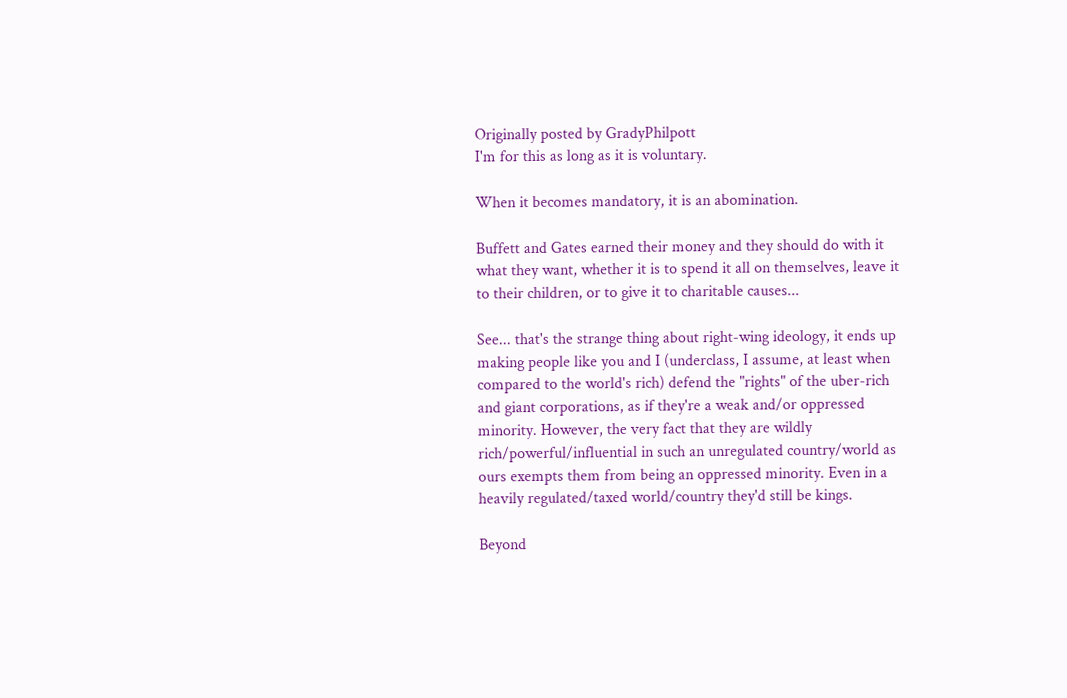Originally posted by GradyPhilpott
I'm for this as long as it is voluntary.

When it becomes mandatory, it is an abomination.

Buffett and Gates earned their money and they should do with it what they want, whether it is to spend it all on themselves, leave it to their children, or to give it to charitable causes...

See... that's the strange thing about right-wing ideology, it ends up making people like you and I (underclass, I assume, at least when compared to the world's rich) defend the "rights" of the uber-rich and giant corporations, as if they're a weak and/or oppressed minority. However, the very fact that they are wildly rich/powerful/influential in such an unregulated country/world as ours exempts them from being an oppressed minority. Even in a heavily regulated/taxed world/country they'd still be kings.

Beyond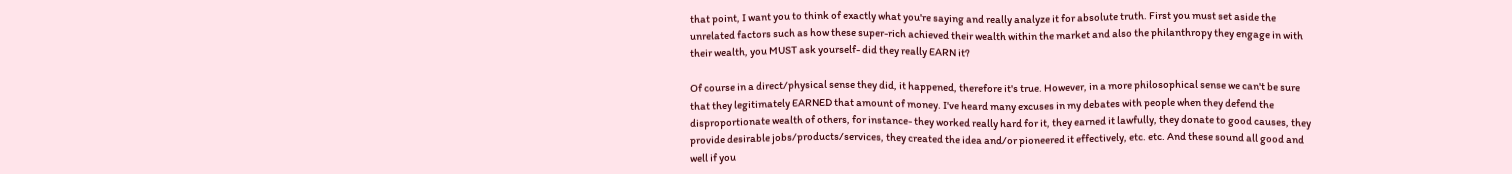that point, I want you to think of exactly what you're saying and really analyze it for absolute truth. First you must set aside the unrelated factors such as how these super-rich achieved their wealth within the market and also the philanthropy they engage in with their wealth, you MUST ask yourself- did they really EARN it?

Of course in a direct/physical sense they did, it happened, therefore it's true. However, in a more philosophical sense we can't be sure that they legitimately EARNED that amount of money. I've heard many excuses in my debates with people when they defend the disproportionate wealth of others, for instance- they worked really hard for it, they earned it lawfully, they donate to good causes, they provide desirable jobs/products/services, they created the idea and/or pioneered it effectively, etc. etc. And these sound all good and well if you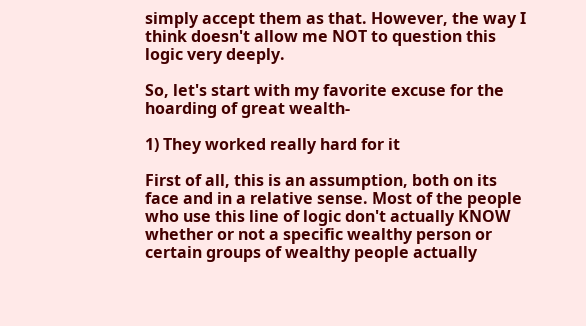simply accept them as that. However, the way I think doesn't allow me NOT to question this logic very deeply.

So, let's start with my favorite excuse for the hoarding of great wealth-

1) They worked really hard for it

First of all, this is an assumption, both on its face and in a relative sense. Most of the people who use this line of logic don't actually KNOW whether or not a specific wealthy person or certain groups of wealthy people actually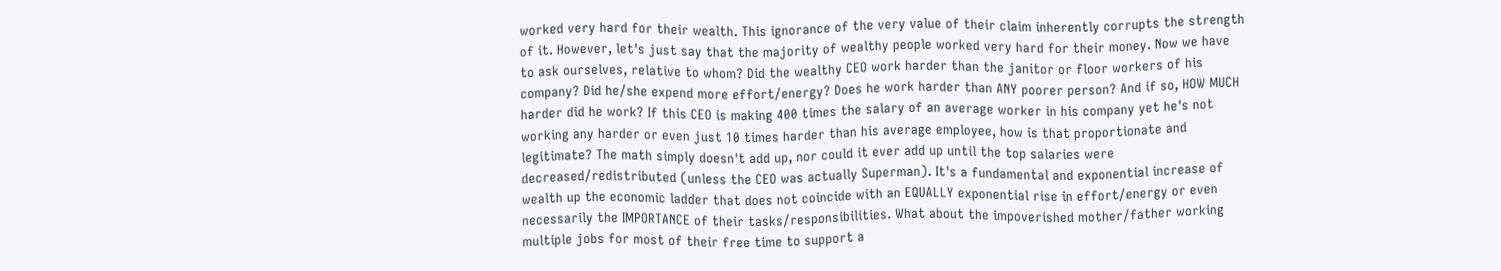worked very hard for their wealth. This ignorance of the very value of their claim inherently corrupts the strength of it. However, let's just say that the majority of wealthy people worked very hard for their money. Now we have to ask ourselves, relative to whom? Did the wealthy CEO work harder than the janitor or floor workers of his company? Did he/she expend more effort/energy? Does he work harder than ANY poorer person? And if so, HOW MUCH harder did he work? If this CEO is making 400 times the salary of an average worker in his company yet he's not working any harder or even just 10 times harder than his average employee, how is that proportionate and legitimate? The math simply doesn't add up, nor could it ever add up until the top salaries were decreased/redistributed (unless the CEO was actually Superman). It's a fundamental and exponential increase of wealth up the economic ladder that does not coincide with an EQUALLY exponential rise in effort/energy or even necessarily the IMPORTANCE of their tasks/responsibilities. What about the impoverished mother/father working multiple jobs for most of their free time to support a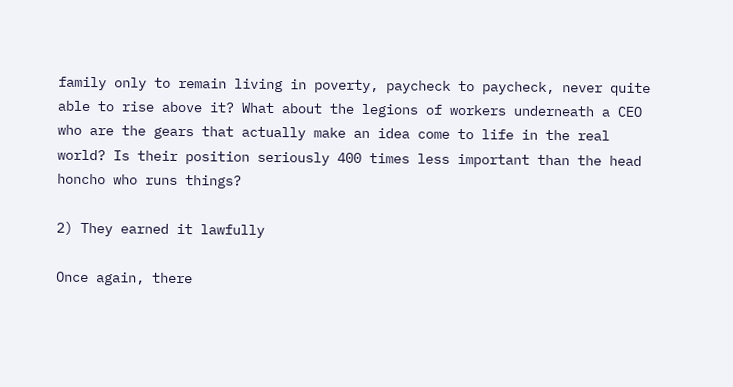family only to remain living in poverty, paycheck to paycheck, never quite able to rise above it? What about the legions of workers underneath a CEO who are the gears that actually make an idea come to life in the real world? Is their position seriously 400 times less important than the head honcho who runs things?

2) They earned it lawfully

Once again, there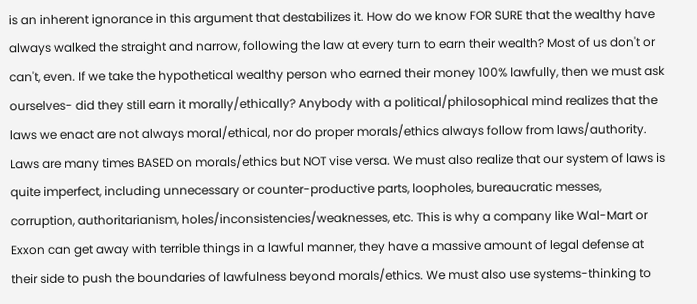is an inherent ignorance in this argument that destabilizes it. How do we know FOR SURE that the wealthy have always walked the straight and narrow, following the law at every turn to earn their wealth? Most of us don't or can't, even. If we take the hypothetical wealthy person who earned their money 100% lawfully, then we must ask ourselves- did they still earn it morally/ethically? Anybody with a political/philosophical mind realizes that the laws we enact are not always moral/ethical, nor do proper morals/ethics always follow from laws/authority. Laws are many times BASED on morals/ethics but NOT vise versa. We must also realize that our system of laws is quite imperfect, including unnecessary or counter-productive parts, loopholes, bureaucratic messes, corruption, authoritarianism, holes/inconsistencies/weaknesses, etc. This is why a company like Wal-Mart or Exxon can get away with terrible things in a lawful manner, they have a massive amount of legal defense at their side to push the boundaries of lawfulness beyond morals/ethics. We must also use systems-thinking to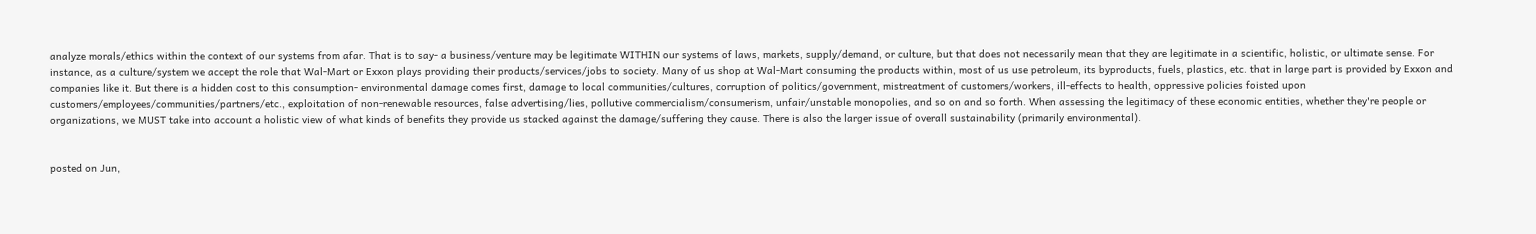analyze morals/ethics within the context of our systems from afar. That is to say- a business/venture may be legitimate WITHIN our systems of laws, markets, supply/demand, or culture, but that does not necessarily mean that they are legitimate in a scientific, holistic, or ultimate sense. For instance, as a culture/system we accept the role that Wal-Mart or Exxon plays providing their products/services/jobs to society. Many of us shop at Wal-Mart consuming the products within, most of us use petroleum, its byproducts, fuels, plastics, etc. that in large part is provided by Exxon and companies like it. But there is a hidden cost to this consumption- environmental damage comes first, damage to local communities/cultures, corruption of politics/government, mistreatment of customers/workers, ill-effects to health, oppressive policies foisted upon customers/employees/communities/partners/etc., exploitation of non-renewable resources, false advertising/lies, pollutive commercialism/consumerism, unfair/unstable monopolies, and so on and so forth. When assessing the legitimacy of these economic entities, whether they're people or organizations, we MUST take into account a holistic view of what kinds of benefits they provide us stacked against the damage/suffering they cause. There is also the larger issue of overall sustainability (primarily environmental).


posted on Jun,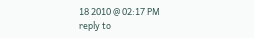18 2010 @ 02:17 PM
reply to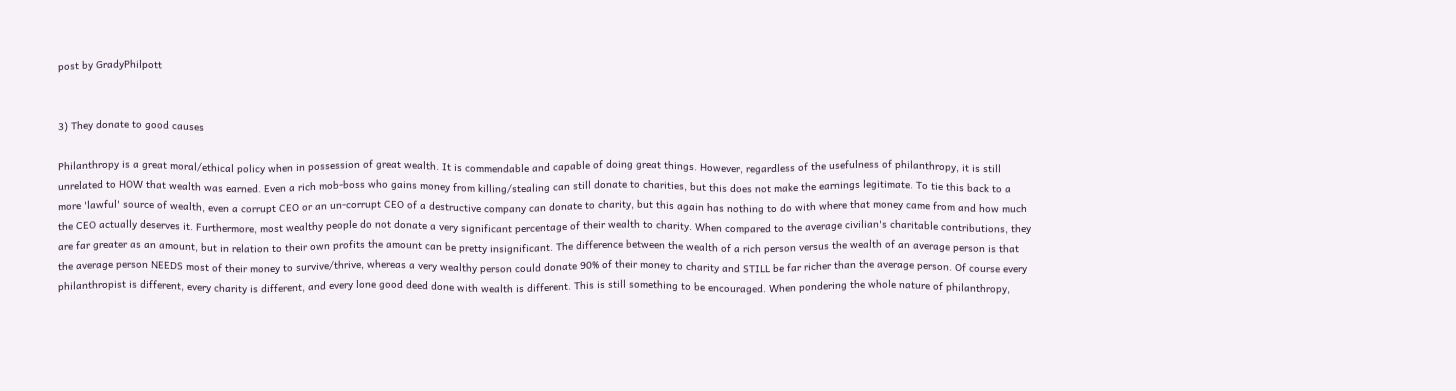post by GradyPhilpott


3) They donate to good causes

Philanthropy is a great moral/ethical policy when in possession of great wealth. It is commendable and capable of doing great things. However, regardless of the usefulness of philanthropy, it is still unrelated to HOW that wealth was earned. Even a rich mob-boss who gains money from killing/stealing can still donate to charities, but this does not make the earnings legitimate. To tie this back to a more 'lawful' source of wealth, even a corrupt CEO or an un-corrupt CEO of a destructive company can donate to charity, but this again has nothing to do with where that money came from and how much the CEO actually deserves it. Furthermore, most wealthy people do not donate a very significant percentage of their wealth to charity. When compared to the average civilian's charitable contributions, they are far greater as an amount, but in relation to their own profits the amount can be pretty insignificant. The difference between the wealth of a rich person versus the wealth of an average person is that the average person NEEDS most of their money to survive/thrive, whereas a very wealthy person could donate 90% of their money to charity and STILL be far richer than the average person. Of course every philanthropist is different, every charity is different, and every lone good deed done with wealth is different. This is still something to be encouraged. When pondering the whole nature of philanthropy,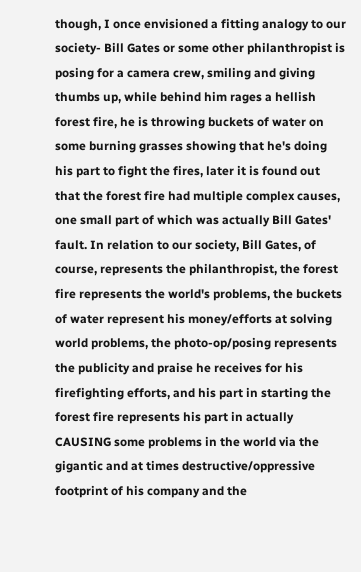though, I once envisioned a fitting analogy to our society- Bill Gates or some other philanthropist is posing for a camera crew, smiling and giving thumbs up, while behind him rages a hellish forest fire, he is throwing buckets of water on some burning grasses showing that he's doing his part to fight the fires, later it is found out that the forest fire had multiple complex causes, one small part of which was actually Bill Gates' fault. In relation to our society, Bill Gates, of course, represents the philanthropist, the forest fire represents the world's problems, the buckets of water represent his money/efforts at solving world problems, the photo-op/posing represents the publicity and praise he receives for his firefighting efforts, and his part in starting the forest fire represents his part in actually CAUSING some problems in the world via the gigantic and at times destructive/oppressive footprint of his company and the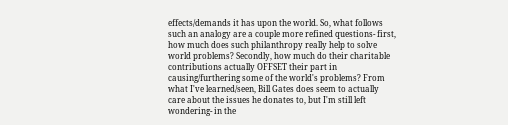effects/demands it has upon the world. So, what follows such an analogy are a couple more refined questions- first, how much does such philanthropy really help to solve world problems? Secondly, how much do their charitable contributions actually OFFSET their part in causing/furthering some of the world's problems? From what I've learned/seen, Bill Gates does seem to actually care about the issues he donates to, but I'm still left wondering- in the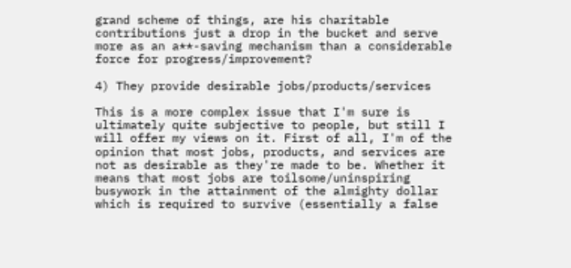grand scheme of things, are his charitable contributions just a drop in the bucket and serve more as an a**-saving mechanism than a considerable force for progress/improvement?

4) They provide desirable jobs/products/services

This is a more complex issue that I'm sure is ultimately quite subjective to people, but still I will offer my views on it. First of all, I'm of the opinion that most jobs, products, and services are not as desirable as they're made to be. Whether it means that most jobs are toilsome/uninspiring busywork in the attainment of the almighty dollar which is required to survive (essentially a false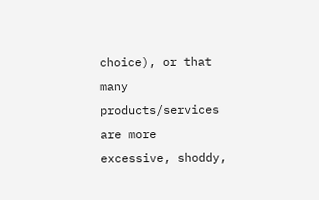choice), or that many products/services are more excessive, shoddy,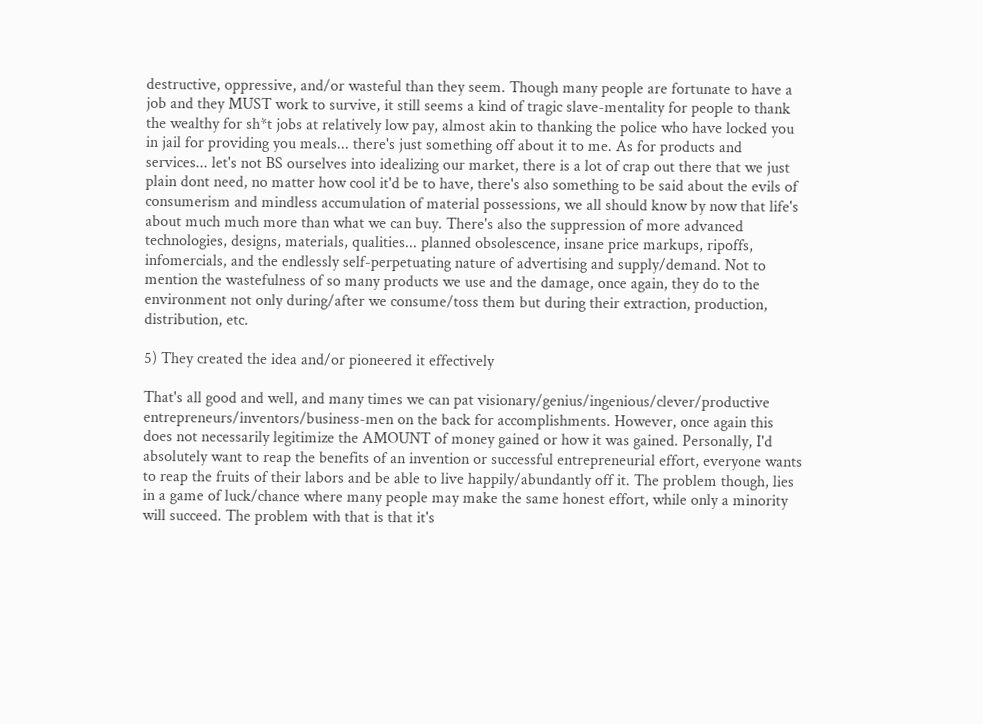destructive, oppressive, and/or wasteful than they seem. Though many people are fortunate to have a job and they MUST work to survive, it still seems a kind of tragic slave-mentality for people to thank the wealthy for sh*t jobs at relatively low pay, almost akin to thanking the police who have locked you in jail for providing you meals... there's just something off about it to me. As for products and services... let's not BS ourselves into idealizing our market, there is a lot of crap out there that we just plain dont need, no matter how cool it'd be to have, there's also something to be said about the evils of consumerism and mindless accumulation of material possessions, we all should know by now that life's about much much more than what we can buy. There's also the suppression of more advanced technologies, designs, materials, qualities... planned obsolescence, insane price markups, ripoffs, infomercials, and the endlessly self-perpetuating nature of advertising and supply/demand. Not to mention the wastefulness of so many products we use and the damage, once again, they do to the environment not only during/after we consume/toss them but during their extraction, production, distribution, etc.

5) They created the idea and/or pioneered it effectively

That's all good and well, and many times we can pat visionary/genius/ingenious/clever/productive entrepreneurs/inventors/business-men on the back for accomplishments. However, once again this does not necessarily legitimize the AMOUNT of money gained or how it was gained. Personally, I'd absolutely want to reap the benefits of an invention or successful entrepreneurial effort, everyone wants to reap the fruits of their labors and be able to live happily/abundantly off it. The problem though, lies in a game of luck/chance where many people may make the same honest effort, while only a minority will succeed. The problem with that is that it's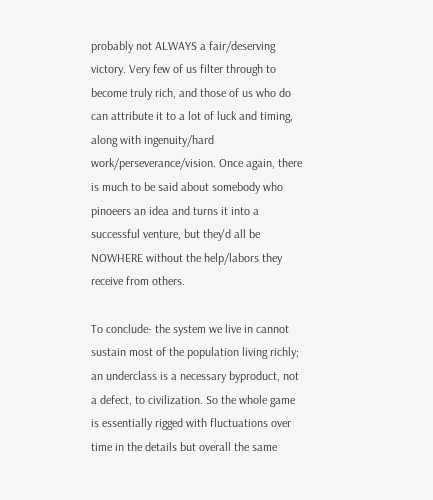probably not ALWAYS a fair/deserving victory. Very few of us filter through to become truly rich, and those of us who do can attribute it to a lot of luck and timing, along with ingenuity/hard work/perseverance/vision. Once again, there is much to be said about somebody who pinoeers an idea and turns it into a successful venture, but they'd all be NOWHERE without the help/labors they receive from others.

To conclude- the system we live in cannot sustain most of the population living richly; an underclass is a necessary byproduct, not a defect, to civilization. So the whole game is essentially rigged with fluctuations over time in the details but overall the same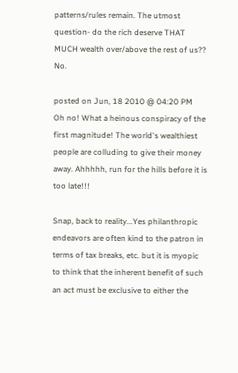patterns/rules remain. The utmost question- do the rich deserve THAT MUCH wealth over/above the rest of us?? No.

posted on Jun, 18 2010 @ 04:20 PM
Oh no! What a heinous conspiracy of the first magnitude! The world's wealthiest people are colluding to give their money away. Ahhhhh, run for the hills before it is too late!!!

Snap, back to reality...Yes philanthropic endeavors are often kind to the patron in terms of tax breaks, etc. but it is myopic to think that the inherent benefit of such an act must be exclusive to either the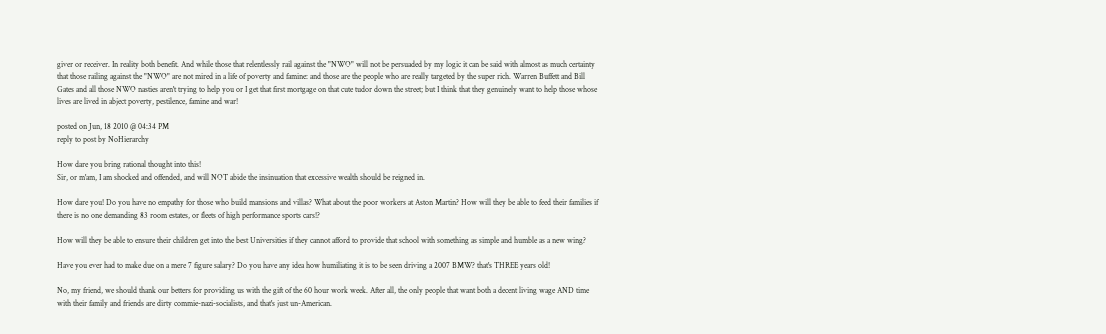giver or receiver. In reality both benefit. And while those that relentlessly rail against the "NWO" will not be persuaded by my logic it can be said with almost as much certainty that those railing against the "NWO" are not mired in a life of poverty and famine: and those are the people who are really targeted by the super rich. Warren Buffett and Bill Gates and all those NWO nasties aren't trying to help you or I get that first mortgage on that cute tudor down the street; but I think that they genuinely want to help those whose lives are lived in abject poverty, pestilence, famine and war!

posted on Jun, 18 2010 @ 04:34 PM
reply to post by NoHierarchy

How dare you bring rational thought into this!
Sir, or m'am, I am shocked and offended, and will NOT abide the insinuation that excessive wealth should be reigned in.

How dare you! Do you have no empathy for those who build mansions and villas? What about the poor workers at Aston Martin? How will they be able to feed their families if there is no one demanding 83 room estates, or fleets of high performance sports cars!?

How will they be able to ensure their children get into the best Universities if they cannot afford to provide that school with something as simple and humble as a new wing?

Have you ever had to make due on a mere 7 figure salary? Do you have any idea how humiliating it is to be seen driving a 2007 BMW? that's THREE years old!

No, my friend, we should thank our betters for providing us with the gift of the 60 hour work week. After all, the only people that want both a decent living wage AND time with their family and friends are dirty commie-nazi-socialists, and that's just un-American.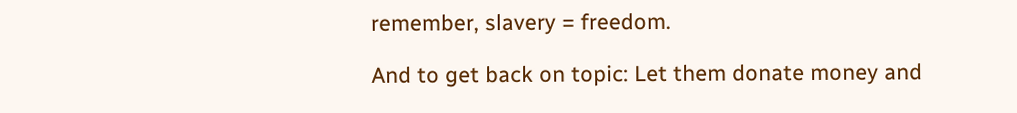remember, slavery = freedom.

And to get back on topic: Let them donate money and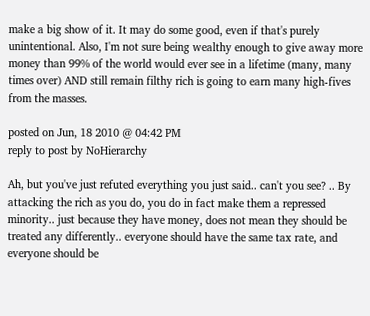make a big show of it. It may do some good, even if that's purely unintentional. Also, I'm not sure being wealthy enough to give away more money than 99% of the world would ever see in a lifetime (many, many times over) AND still remain filthy rich is going to earn many high-fives from the masses.

posted on Jun, 18 2010 @ 04:42 PM
reply to post by NoHierarchy

Ah, but you've just refuted everything you just said.. can't you see? .. By attacking the rich as you do, you do in fact make them a repressed minority.. just because they have money, does not mean they should be treated any differently.. everyone should have the same tax rate, and everyone should be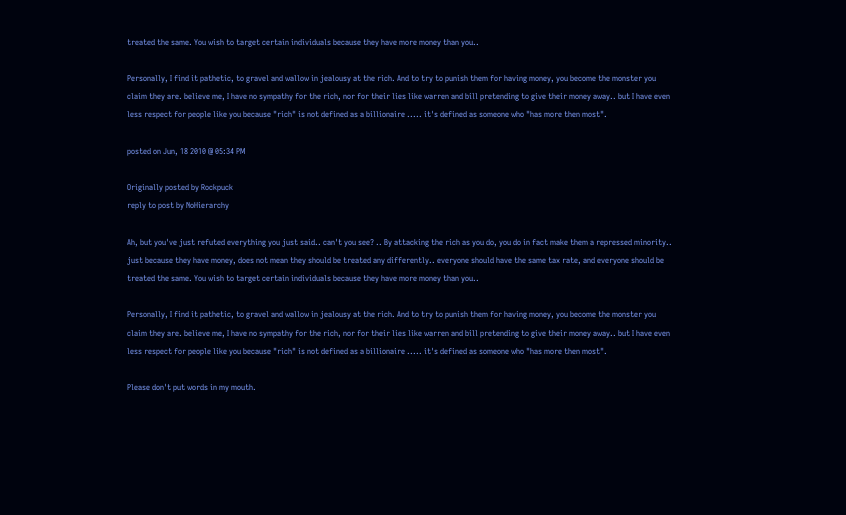treated the same. You wish to target certain individuals because they have more money than you..

Personally, I find it pathetic, to gravel and wallow in jealousy at the rich. And to try to punish them for having money, you become the monster you claim they are. believe me, I have no sympathy for the rich, nor for their lies like warren and bill pretending to give their money away.. but I have even less respect for people like you because "rich" is not defined as a billionaire ..... it's defined as someone who "has more then most".

posted on Jun, 18 2010 @ 05:34 PM

Originally posted by Rockpuck
reply to post by NoHierarchy

Ah, but you've just refuted everything you just said.. can't you see? .. By attacking the rich as you do, you do in fact make them a repressed minority.. just because they have money, does not mean they should be treated any differently.. everyone should have the same tax rate, and everyone should be treated the same. You wish to target certain individuals because they have more money than you..

Personally, I find it pathetic, to gravel and wallow in jealousy at the rich. And to try to punish them for having money, you become the monster you claim they are. believe me, I have no sympathy for the rich, nor for their lies like warren and bill pretending to give their money away.. but I have even less respect for people like you because "rich" is not defined as a billionaire ..... it's defined as someone who "has more then most".

Please don't put words in my mouth.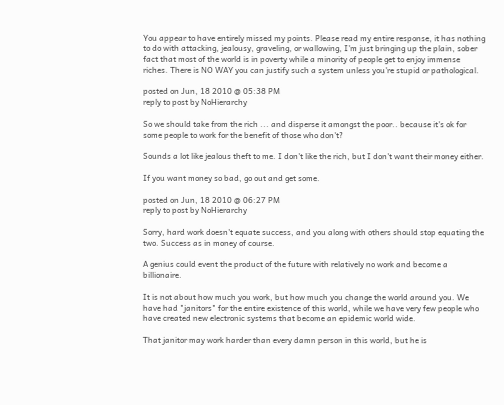You appear to have entirely missed my points. Please read my entire response, it has nothing to do with attacking, jealousy, graveling, or wallowing, I'm just bringing up the plain, sober fact that most of the world is in poverty while a minority of people get to enjoy immense riches. There is NO WAY you can justify such a system unless you're stupid or pathological.

posted on Jun, 18 2010 @ 05:38 PM
reply to post by NoHierarchy

So we should take from the rich ... and disperse it amongst the poor.. because it's ok for some people to work for the benefit of those who don't?

Sounds a lot like jealous theft to me. I don't like the rich, but I don't want their money either.

If you want money so bad, go out and get some.

posted on Jun, 18 2010 @ 06:27 PM
reply to post by NoHierarchy

Sorry, hard work doesn't equate success, and you along with others should stop equating the two. Success as in money of course.

A genius could event the product of the future with relatively no work and become a billionaire.

It is not about how much you work, but how much you change the world around you. We have had "janitors" for the entire existence of this world, while we have very few people who have created new electronic systems that become an epidemic world wide.

That janitor may work harder than every damn person in this world, but he is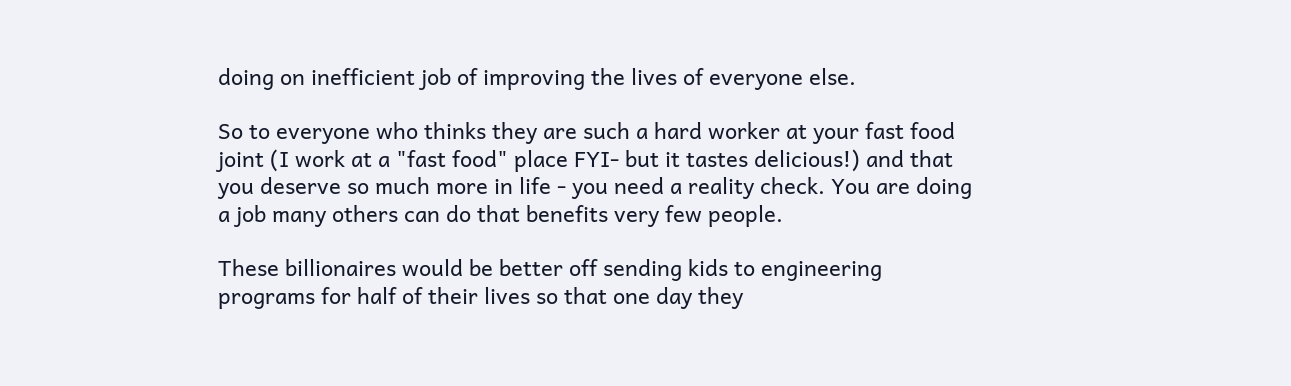doing on inefficient job of improving the lives of everyone else.

So to everyone who thinks they are such a hard worker at your fast food joint (I work at a "fast food" place FYI- but it tastes delicious!) and that you deserve so much more in life - you need a reality check. You are doing a job many others can do that benefits very few people.

These billionaires would be better off sending kids to engineering programs for half of their lives so that one day they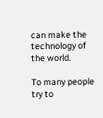can make the technology of the world.

To many people try to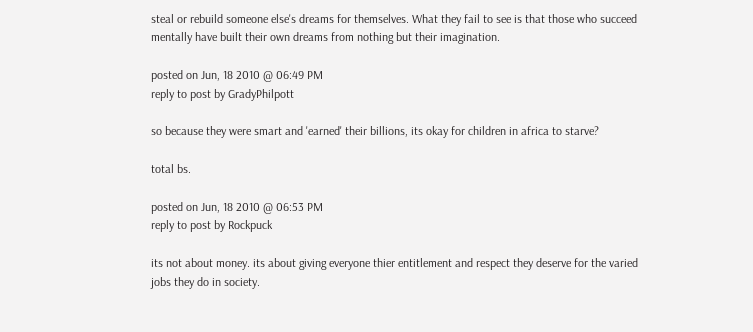steal or rebuild someone else's dreams for themselves. What they fail to see is that those who succeed mentally have built their own dreams from nothing but their imagination.

posted on Jun, 18 2010 @ 06:49 PM
reply to post by GradyPhilpott

so because they were smart and 'earned' their billions, its okay for children in africa to starve?

total bs.

posted on Jun, 18 2010 @ 06:53 PM
reply to post by Rockpuck

its not about money. its about giving everyone thier entitlement and respect they deserve for the varied jobs they do in society.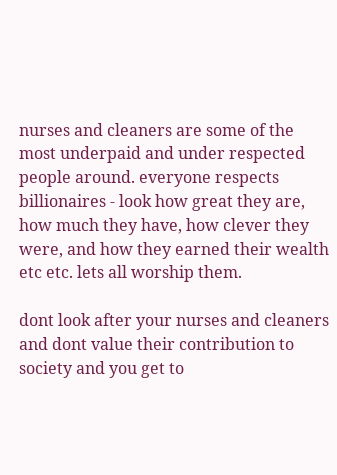nurses and cleaners are some of the most underpaid and under respected people around. everyone respects billionaires - look how great they are, how much they have, how clever they were, and how they earned their wealth etc etc. lets all worship them.

dont look after your nurses and cleaners and dont value their contribution to society and you get to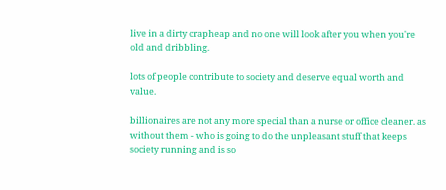live in a dirty crapheap and no one will look after you when you're old and dribbling.

lots of people contribute to society and deserve equal worth and value.

billionaires are not any more special than a nurse or office cleaner. as without them - who is going to do the unpleasant stuff that keeps society running and is so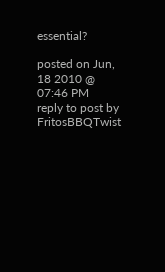essential?

posted on Jun, 18 2010 @ 07:46 PM
reply to post by FritosBBQTwist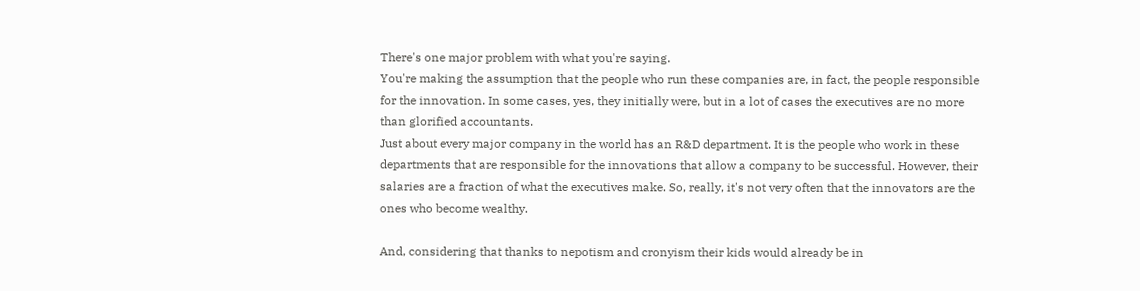There's one major problem with what you're saying.
You're making the assumption that the people who run these companies are, in fact, the people responsible for the innovation. In some cases, yes, they initially were, but in a lot of cases the executives are no more than glorified accountants.
Just about every major company in the world has an R&D department. It is the people who work in these departments that are responsible for the innovations that allow a company to be successful. However, their salaries are a fraction of what the executives make. So, really, it's not very often that the innovators are the ones who become wealthy.

And, considering that thanks to nepotism and cronyism their kids would already be in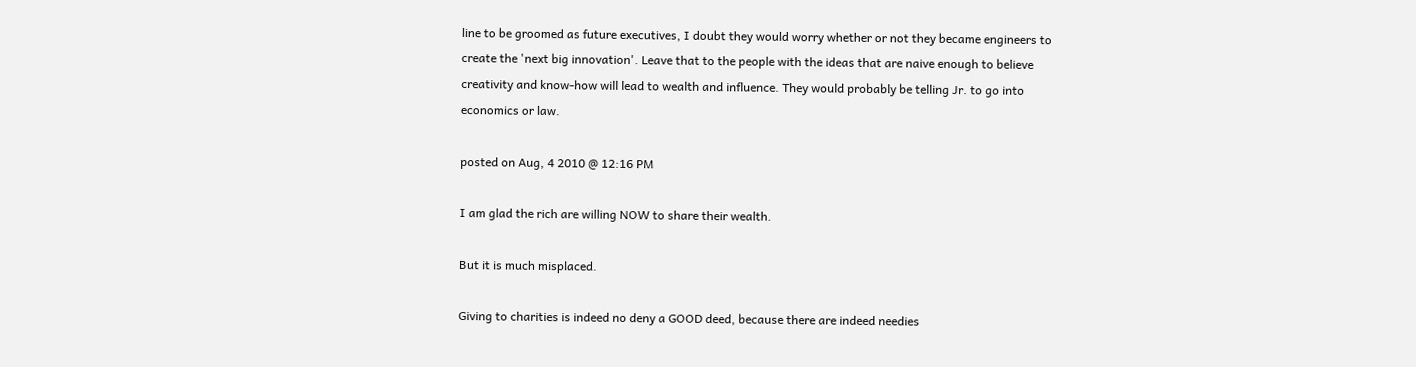line to be groomed as future executives, I doubt they would worry whether or not they became engineers to create the 'next big innovation'. Leave that to the people with the ideas that are naive enough to believe creativity and know-how will lead to wealth and influence. They would probably be telling Jr. to go into economics or law.

posted on Aug, 4 2010 @ 12:16 PM

I am glad the rich are willing NOW to share their wealth.

But it is much misplaced.

Giving to charities is indeed no deny a GOOD deed, because there are indeed needies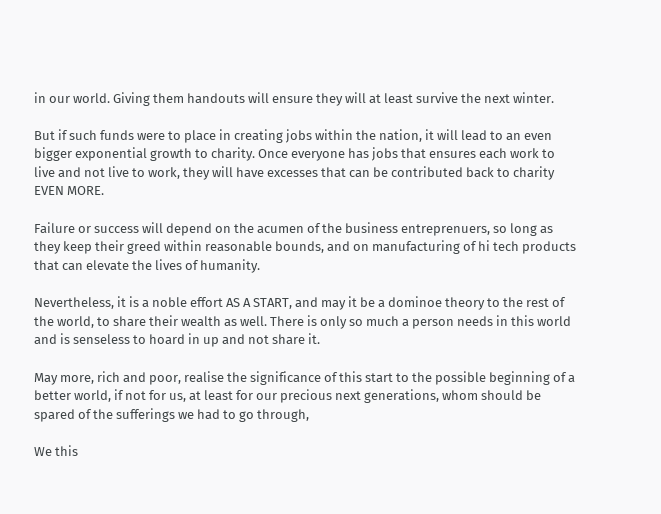in our world. Giving them handouts will ensure they will at least survive the next winter.

But if such funds were to place in creating jobs within the nation, it will lead to an even bigger exponential growth to charity. Once everyone has jobs that ensures each work to live and not live to work, they will have excesses that can be contributed back to charity EVEN MORE.

Failure or success will depend on the acumen of the business entreprenuers, so long as they keep their greed within reasonable bounds, and on manufacturing of hi tech products that can elevate the lives of humanity.

Nevertheless, it is a noble effort AS A START, and may it be a dominoe theory to the rest of the world, to share their wealth as well. There is only so much a person needs in this world and is senseless to hoard in up and not share it.

May more, rich and poor, realise the significance of this start to the possible beginning of a better world, if not for us, at least for our precious next generations, whom should be spared of the sufferings we had to go through,

We this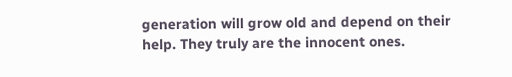generation will grow old and depend on their help. They truly are the innocent ones.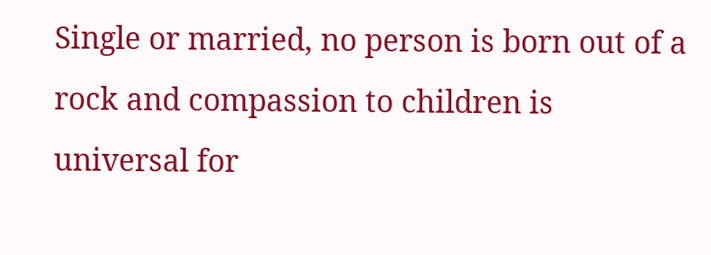Single or married, no person is born out of a rock and compassion to children is universal for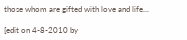those whom are gifted with love and life...

[edit on 4-8-2010 by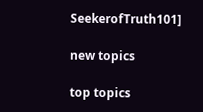SeekerofTruth101]

new topics

top topics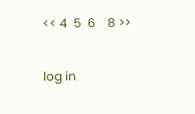<< 4  5  6    8 >>

log in